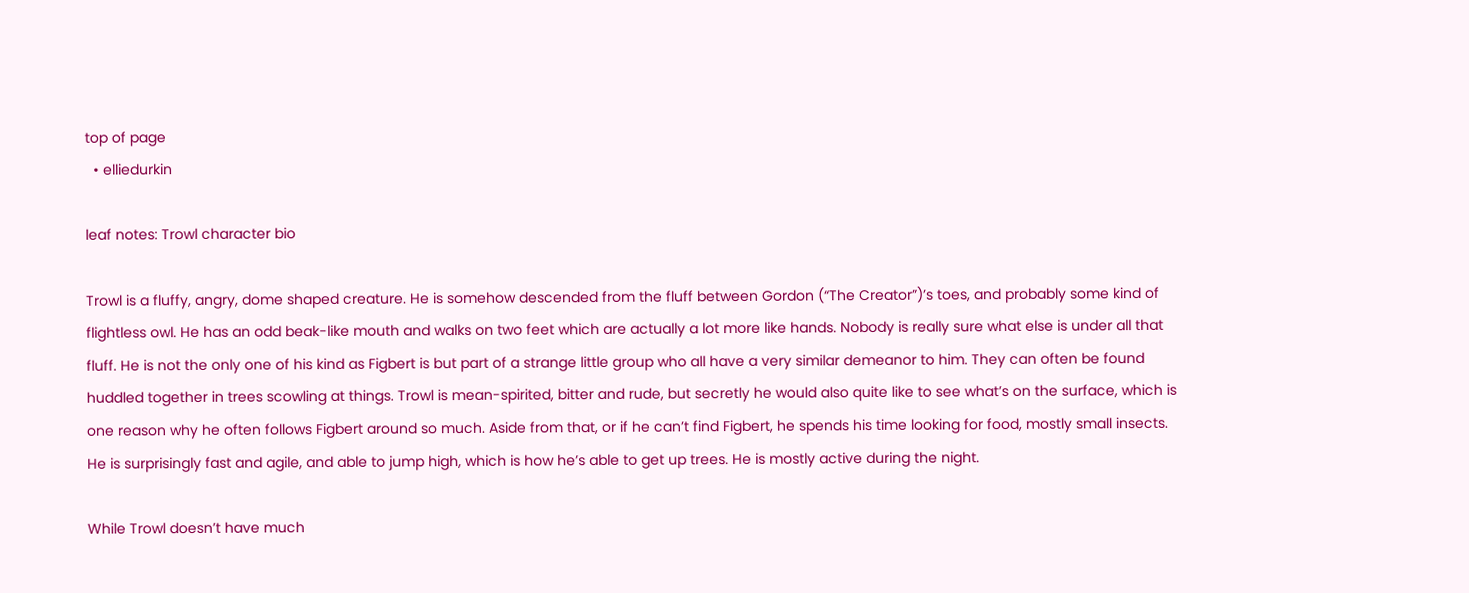top of page
  • elliedurkin

leaf notes: Trowl character bio

Trowl is a fluffy, angry, dome shaped creature. He is somehow descended from the fluff between Gordon (“The Creator”)’s toes, and probably some kind of flightless owl. He has an odd beak-like mouth and walks on two feet which are actually a lot more like hands. Nobody is really sure what else is under all that fluff. He is not the only one of his kind as Figbert is but part of a strange little group who all have a very similar demeanor to him. They can often be found huddled together in trees scowling at things. Trowl is mean-spirited, bitter and rude, but secretly he would also quite like to see what’s on the surface, which is one reason why he often follows Figbert around so much. Aside from that, or if he can’t find Figbert, he spends his time looking for food, mostly small insects. He is surprisingly fast and agile, and able to jump high, which is how he’s able to get up trees. He is mostly active during the night.

While Trowl doesn’t have much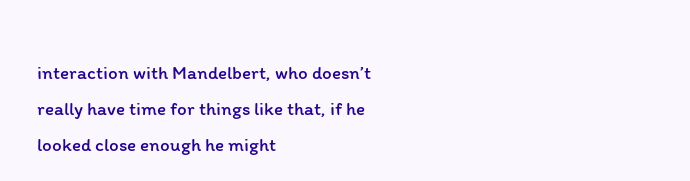interaction with Mandelbert, who doesn’t really have time for things like that, if he looked close enough he might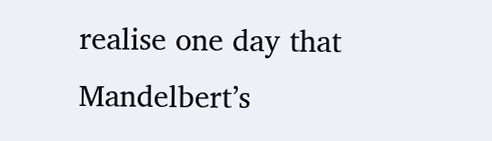realise one day that Mandelbert’s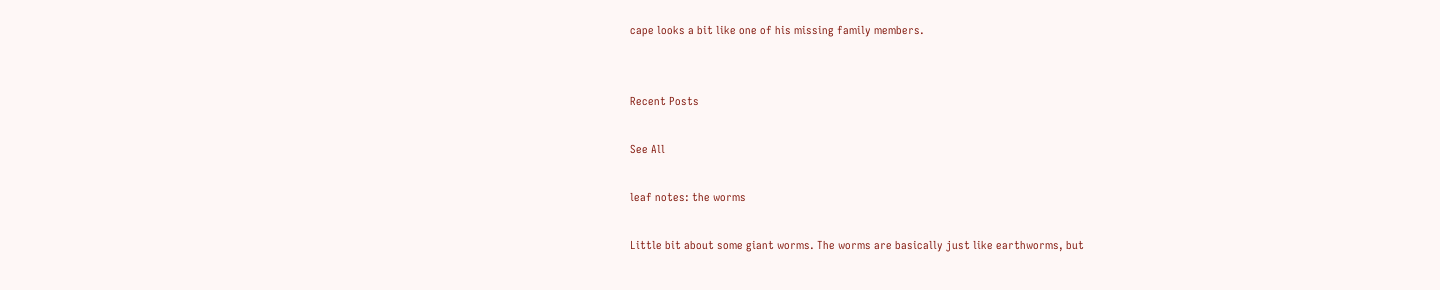cape looks a bit like one of his missing family members.


Recent Posts

See All

leaf notes: the worms

Little bit about some giant worms. The worms are basically just like earthworms, but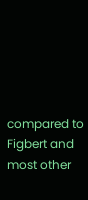compared to Figbert and most other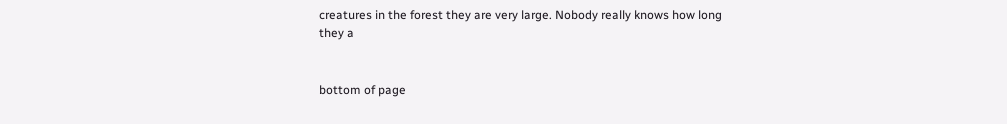creatures in the forest they are very large. Nobody really knows how long they a


bottom of page